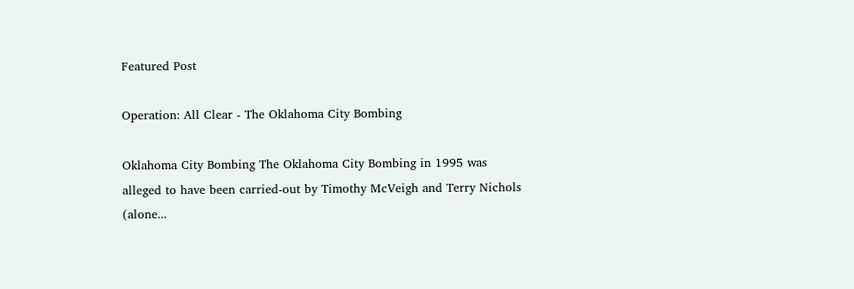Featured Post

Operation: All Clear - The Oklahoma City Bombing

Oklahoma City Bombing The Oklahoma City Bombing in 1995 was alleged to have been carried-out by Timothy McVeigh and Terry Nichols (alone...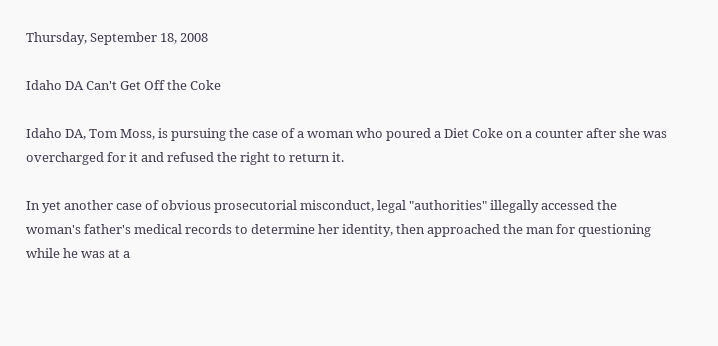Thursday, September 18, 2008

Idaho DA Can't Get Off the Coke

Idaho DA, Tom Moss, is pursuing the case of a woman who poured a Diet Coke on a counter after she was overcharged for it and refused the right to return it.

In yet another case of obvious prosecutorial misconduct, legal "authorities" illegally accessed the woman's father's medical records to determine her identity, then approached the man for questioning while he was at a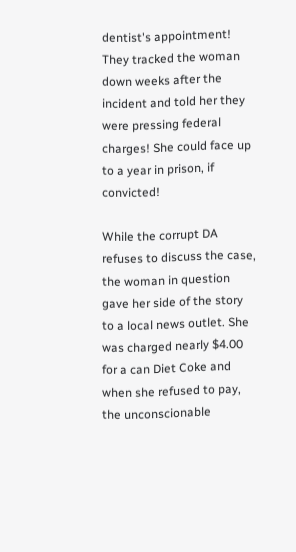dentist's appointment! They tracked the woman down weeks after the incident and told her they were pressing federal charges! She could face up to a year in prison, if convicted!

While the corrupt DA refuses to discuss the case, the woman in question gave her side of the story to a local news outlet. She was charged nearly $4.00 for a can Diet Coke and when she refused to pay, the unconscionable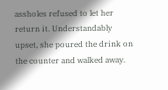assholes refused to let her return it. Understandably upset, she poured the drink on the counter and walked away.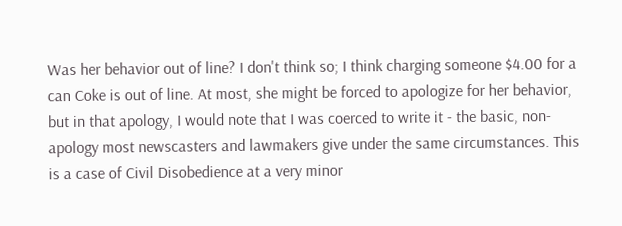Was her behavior out of line? I don't think so; I think charging someone $4.00 for a can Coke is out of line. At most, she might be forced to apologize for her behavior, but in that apology, I would note that I was coerced to write it - the basic, non-apology most newscasters and lawmakers give under the same circumstances. This is a case of Civil Disobedience at a very minor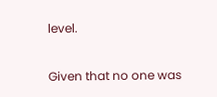level.

Given that no one was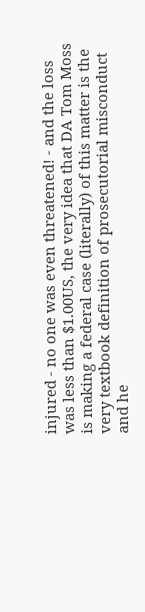injured - no one was even threatened! - and the loss was less than $1.00US, the very idea that DA Tom Moss is making a federal case (literally) of this matter is the very textbook definition of prosecutorial misconduct and he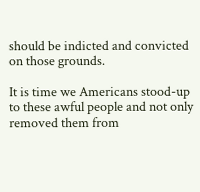should be indicted and convicted on those grounds.

It is time we Americans stood-up to these awful people and not only removed them from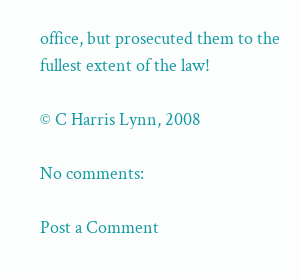office, but prosecuted them to the fullest extent of the law!

© C Harris Lynn, 2008

No comments:

Post a Comment